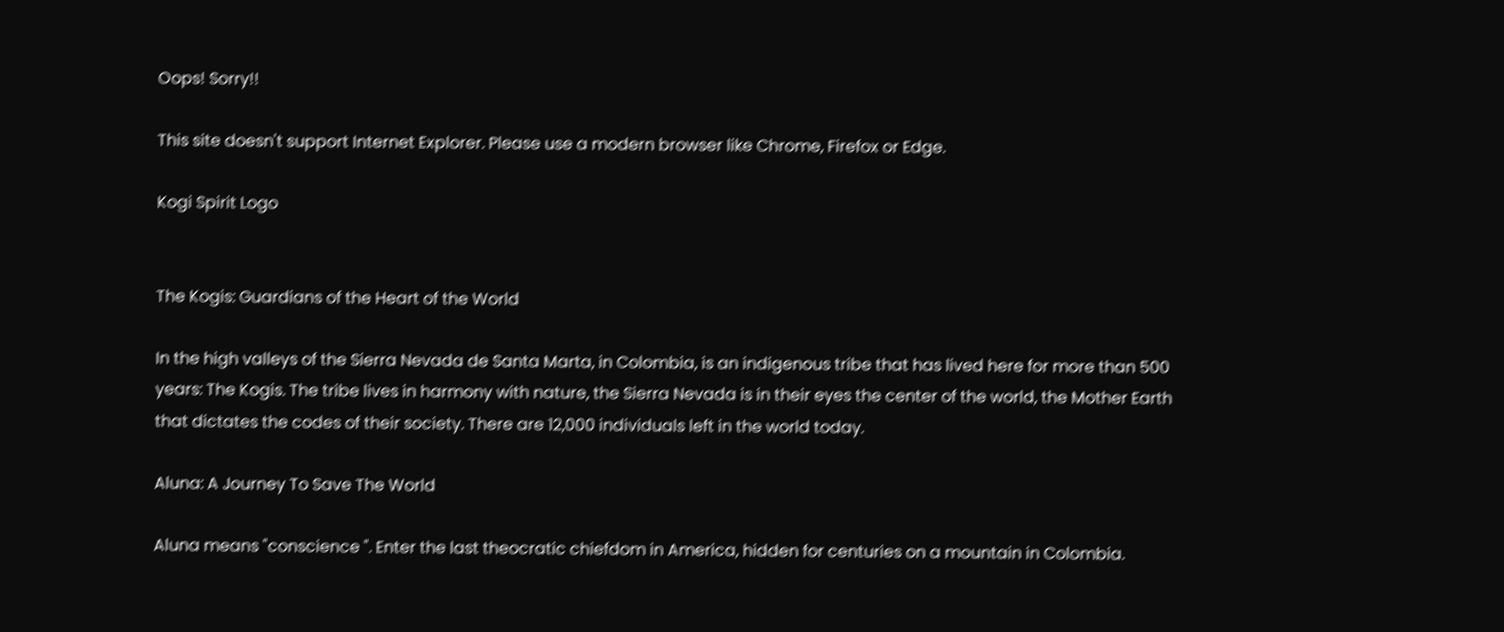Oops! Sorry!!

This site doesn't support Internet Explorer. Please use a modern browser like Chrome, Firefox or Edge.

Kogi Spirit Logo


The Kogis: Guardians of the Heart of the World

In the high valleys of the Sierra Nevada de Santa Marta, in Colombia, is an indigenous tribe that has lived here for more than 500 years: The Kogis. The tribe lives in harmony with nature, the Sierra Nevada is in their eyes the center of the world, the Mother Earth that dictates the codes of their society. There are 12,000 individuals left in the world today.

Aluna: A Journey To Save The World

Aluna means "conscience ". Enter the last theocratic chiefdom in America, hidden for centuries on a mountain in Colombia.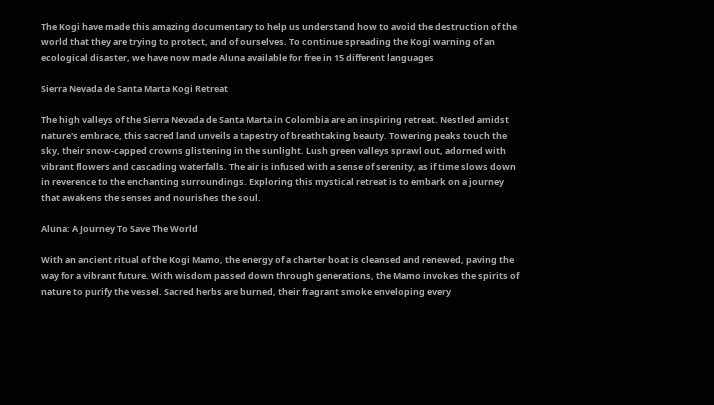The Kogi have made this amazing documentary to help us understand how to avoid the destruction of the world that they are trying to protect, and of ourselves. To continue spreading the Kogi warning of an ecological disaster, we have now made Aluna available for free in 15 different languages

Sierra Nevada de Santa Marta Kogi Retreat

The high valleys of the Sierra Nevada de Santa Marta in Colombia are an inspiring retreat. Nestled amidst nature's embrace, this sacred land unveils a tapestry of breathtaking beauty. Towering peaks touch the sky, their snow-capped crowns glistening in the sunlight. Lush green valleys sprawl out, adorned with vibrant flowers and cascading waterfalls. The air is infused with a sense of serenity, as if time slows down in reverence to the enchanting surroundings. Exploring this mystical retreat is to embark on a journey that awakens the senses and nourishes the soul.

Aluna: A Journey To Save The World

With an ancient ritual of the Kogi Mamo, the energy of a charter boat is cleansed and renewed, paving the way for a vibrant future. With wisdom passed down through generations, the Mamo invokes the spirits of nature to purify the vessel. Sacred herbs are burned, their fragrant smoke enveloping every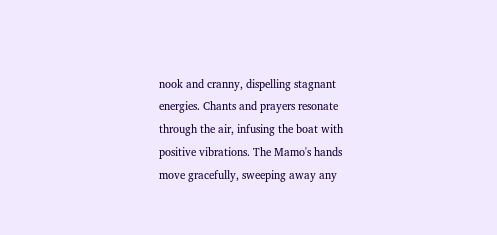nook and cranny, dispelling stagnant energies. Chants and prayers resonate through the air, infusing the boat with positive vibrations. The Mamo's hands move gracefully, sweeping away any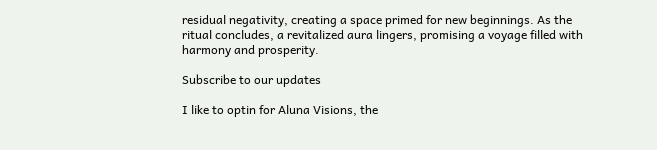residual negativity, creating a space primed for new beginnings. As the ritual concludes, a revitalized aura lingers, promising a voyage filled with harmony and prosperity.

Subscribe to our updates

I like to optin for Aluna Visions, the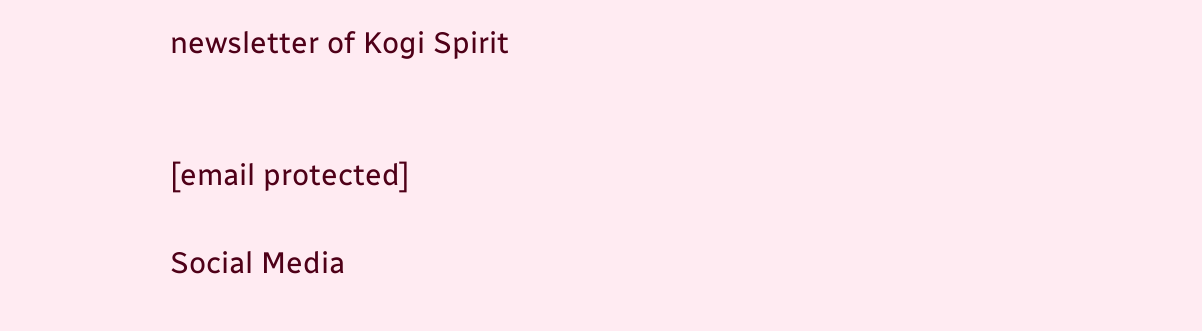newsletter of Kogi Spirit


[email protected]

Social Media